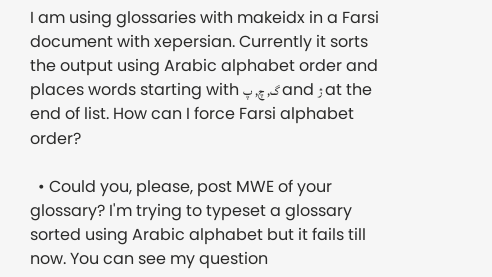I am using glossaries with makeidx in a Farsi document with xepersian. Currently it sorts the output using Arabic alphabet order and places words starting with گ, چ, پ and ژ at the end of list. How can I force Farsi alphabet order?

  • Could you, please, post MWE of your glossary? I'm trying to typeset a glossary sorted using Arabic alphabet but it fails till now. You can see my question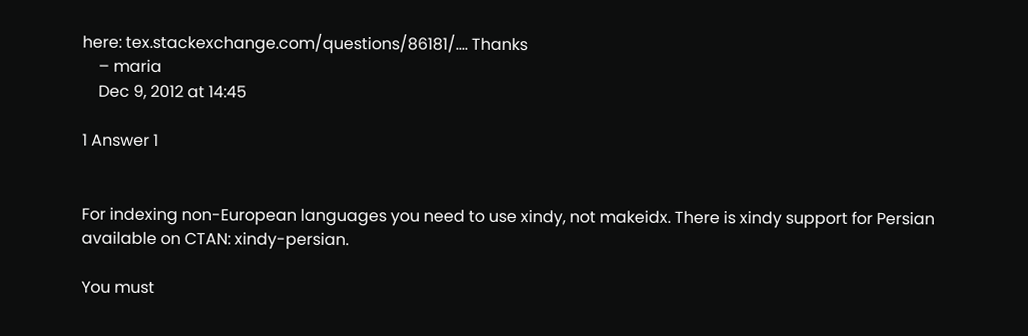here: tex.stackexchange.com/questions/86181/…. Thanks
    – maria
    Dec 9, 2012 at 14:45

1 Answer 1


For indexing non-European languages you need to use xindy, not makeidx. There is xindy support for Persian available on CTAN: xindy-persian.

You must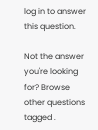log in to answer this question.

Not the answer you're looking for? Browse other questions tagged .